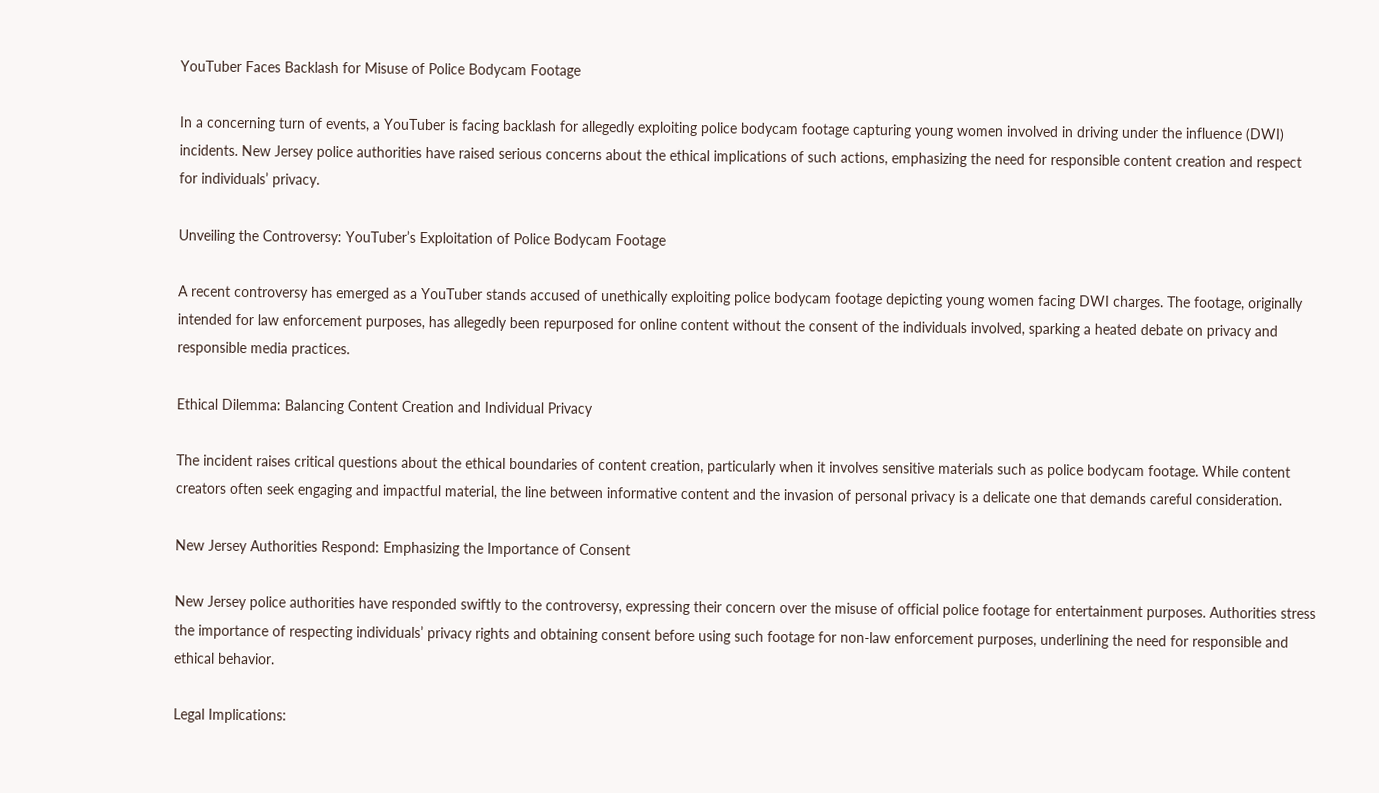YouTuber Faces Backlash for Misuse of Police Bodycam Footage

In a concerning turn of events, a YouTuber is facing backlash for allegedly exploiting police bodycam footage capturing young women involved in driving under the influence (DWI) incidents. New Jersey police authorities have raised serious concerns about the ethical implications of such actions, emphasizing the need for responsible content creation and respect for individuals’ privacy.

Unveiling the Controversy: YouTuber’s Exploitation of Police Bodycam Footage

A recent controversy has emerged as a YouTuber stands accused of unethically exploiting police bodycam footage depicting young women facing DWI charges. The footage, originally intended for law enforcement purposes, has allegedly been repurposed for online content without the consent of the individuals involved, sparking a heated debate on privacy and responsible media practices.

Ethical Dilemma: Balancing Content Creation and Individual Privacy

The incident raises critical questions about the ethical boundaries of content creation, particularly when it involves sensitive materials such as police bodycam footage. While content creators often seek engaging and impactful material, the line between informative content and the invasion of personal privacy is a delicate one that demands careful consideration.

New Jersey Authorities Respond: Emphasizing the Importance of Consent

New Jersey police authorities have responded swiftly to the controversy, expressing their concern over the misuse of official police footage for entertainment purposes. Authorities stress the importance of respecting individuals’ privacy rights and obtaining consent before using such footage for non-law enforcement purposes, underlining the need for responsible and ethical behavior.

Legal Implications: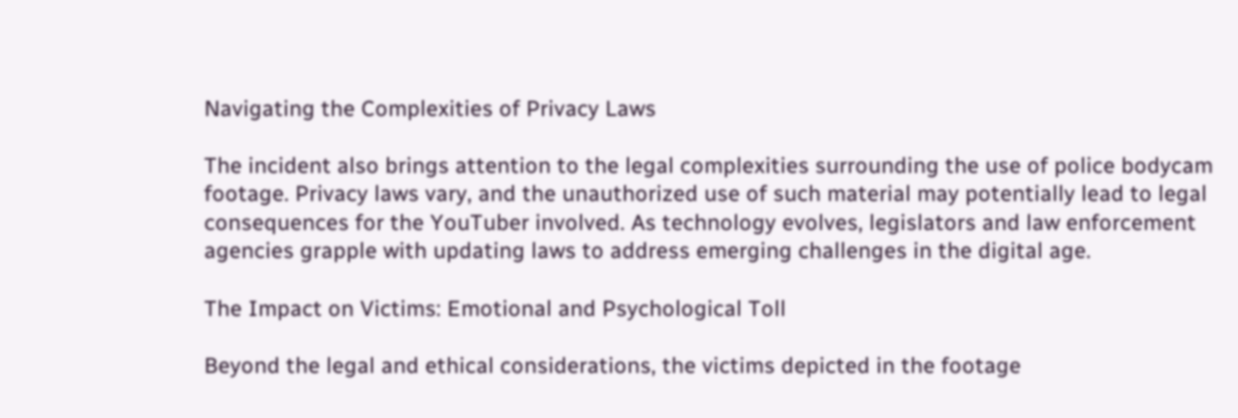Navigating the Complexities of Privacy Laws

The incident also brings attention to the legal complexities surrounding the use of police bodycam footage. Privacy laws vary, and the unauthorized use of such material may potentially lead to legal consequences for the YouTuber involved. As technology evolves, legislators and law enforcement agencies grapple with updating laws to address emerging challenges in the digital age.

The Impact on Victims: Emotional and Psychological Toll

Beyond the legal and ethical considerations, the victims depicted in the footage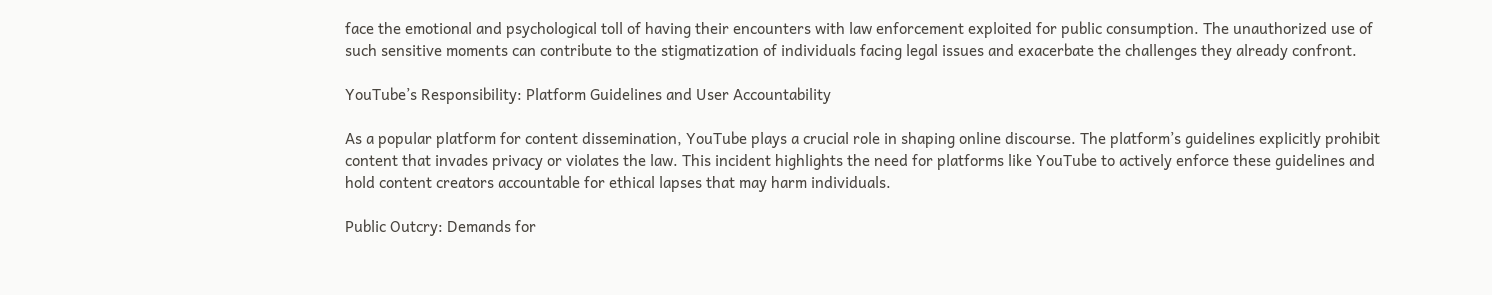face the emotional and psychological toll of having their encounters with law enforcement exploited for public consumption. The unauthorized use of such sensitive moments can contribute to the stigmatization of individuals facing legal issues and exacerbate the challenges they already confront.

YouTube’s Responsibility: Platform Guidelines and User Accountability

As a popular platform for content dissemination, YouTube plays a crucial role in shaping online discourse. The platform’s guidelines explicitly prohibit content that invades privacy or violates the law. This incident highlights the need for platforms like YouTube to actively enforce these guidelines and hold content creators accountable for ethical lapses that may harm individuals.

Public Outcry: Demands for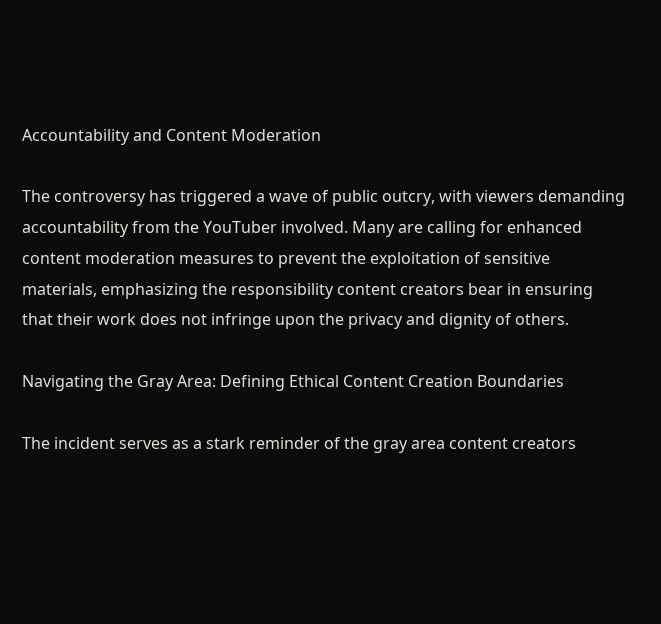Accountability and Content Moderation

The controversy has triggered a wave of public outcry, with viewers demanding accountability from the YouTuber involved. Many are calling for enhanced content moderation measures to prevent the exploitation of sensitive materials, emphasizing the responsibility content creators bear in ensuring that their work does not infringe upon the privacy and dignity of others.

Navigating the Gray Area: Defining Ethical Content Creation Boundaries

The incident serves as a stark reminder of the gray area content creators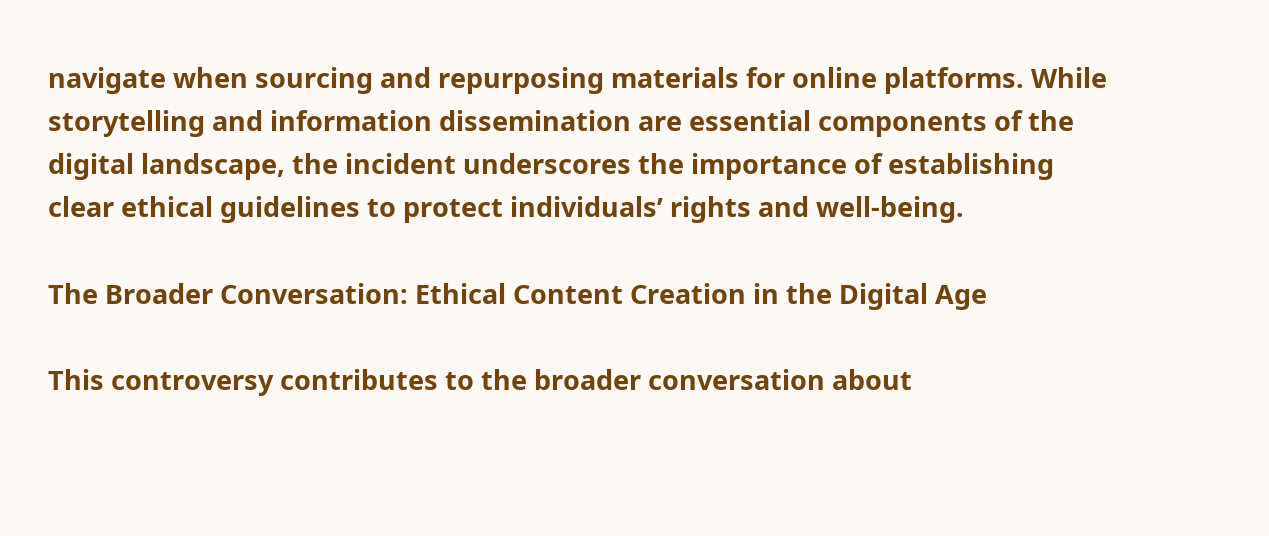navigate when sourcing and repurposing materials for online platforms. While storytelling and information dissemination are essential components of the digital landscape, the incident underscores the importance of establishing clear ethical guidelines to protect individuals’ rights and well-being.

The Broader Conversation: Ethical Content Creation in the Digital Age

This controversy contributes to the broader conversation about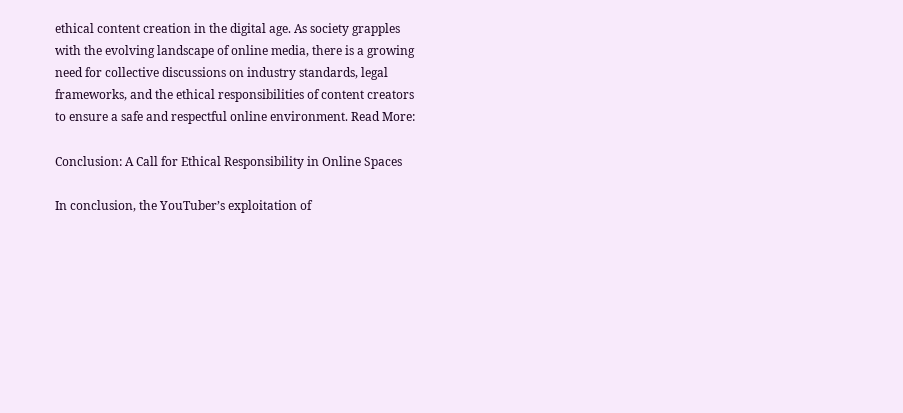ethical content creation in the digital age. As society grapples with the evolving landscape of online media, there is a growing need for collective discussions on industry standards, legal frameworks, and the ethical responsibilities of content creators to ensure a safe and respectful online environment. Read More:

Conclusion: A Call for Ethical Responsibility in Online Spaces

In conclusion, the YouTuber’s exploitation of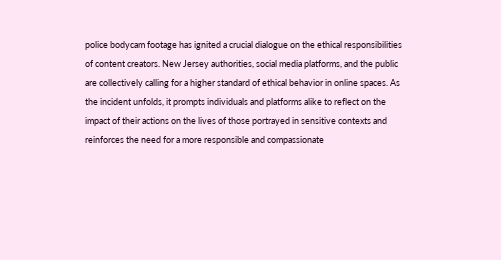police bodycam footage has ignited a crucial dialogue on the ethical responsibilities of content creators. New Jersey authorities, social media platforms, and the public are collectively calling for a higher standard of ethical behavior in online spaces. As the incident unfolds, it prompts individuals and platforms alike to reflect on the impact of their actions on the lives of those portrayed in sensitive contexts and reinforces the need for a more responsible and compassionate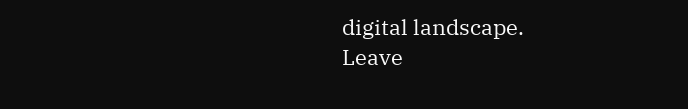digital landscape.
Leave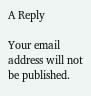A Reply

Your email address will not be published.